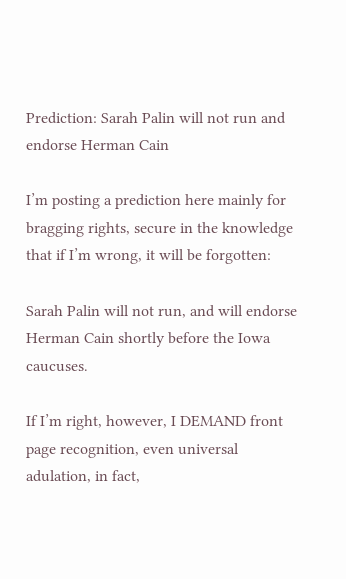Prediction: Sarah Palin will not run and endorse Herman Cain

I’m posting a prediction here mainly for bragging rights, secure in the knowledge that if I’m wrong, it will be forgotten:

Sarah Palin will not run, and will endorse Herman Cain shortly before the Iowa caucuses.

If I’m right, however, I DEMAND front page recognition, even universal adulation, in fact,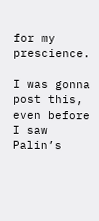for my prescience.

I was gonna post this, even before I saw Palin’s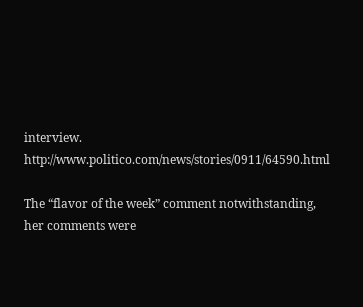interview. http://www.politico.com/news/stories/0911/64590.html

The “flavor of the week” comment notwithstanding, her comments were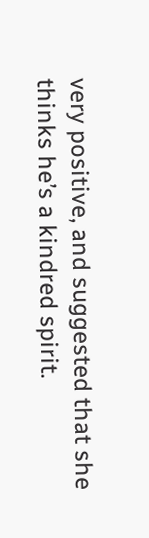very positive, and suggested that she thinks he’s a kindred spirit.